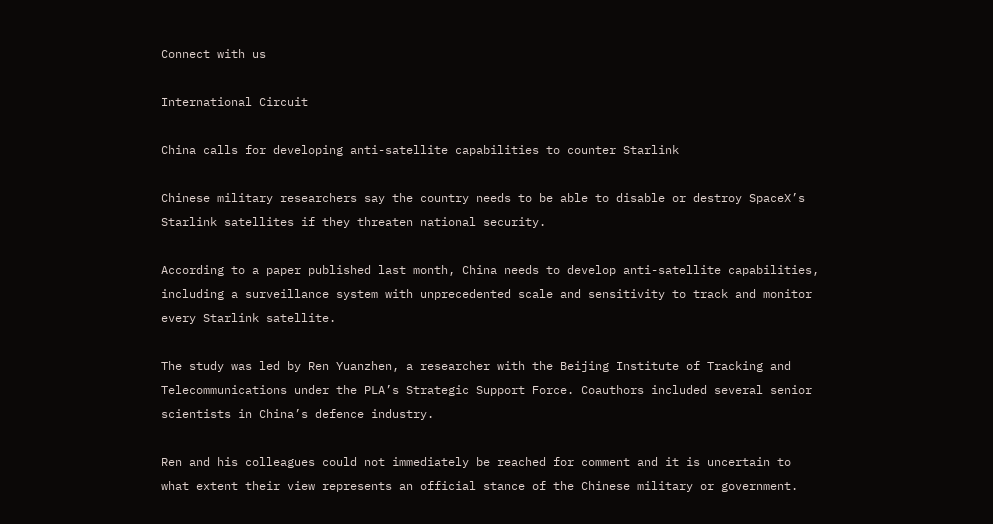Connect with us

International Circuit

China calls for developing anti-satellite capabilities to counter Starlink

Chinese military researchers say the country needs to be able to disable or destroy SpaceX’s Starlink satellites if they threaten national security.

According to a paper published last month, China needs to develop anti-satellite capabilities, including a surveillance system with unprecedented scale and sensitivity to track and monitor every Starlink satellite.

The study was led by Ren Yuanzhen, a researcher with the Beijing Institute of Tracking and Telecommunications under the PLA’s Strategic Support Force. Coauthors included several senior scientists in China’s defence industry.

Ren and his colleagues could not immediately be reached for comment and it is uncertain to what extent their view represents an official stance of the Chinese military or government.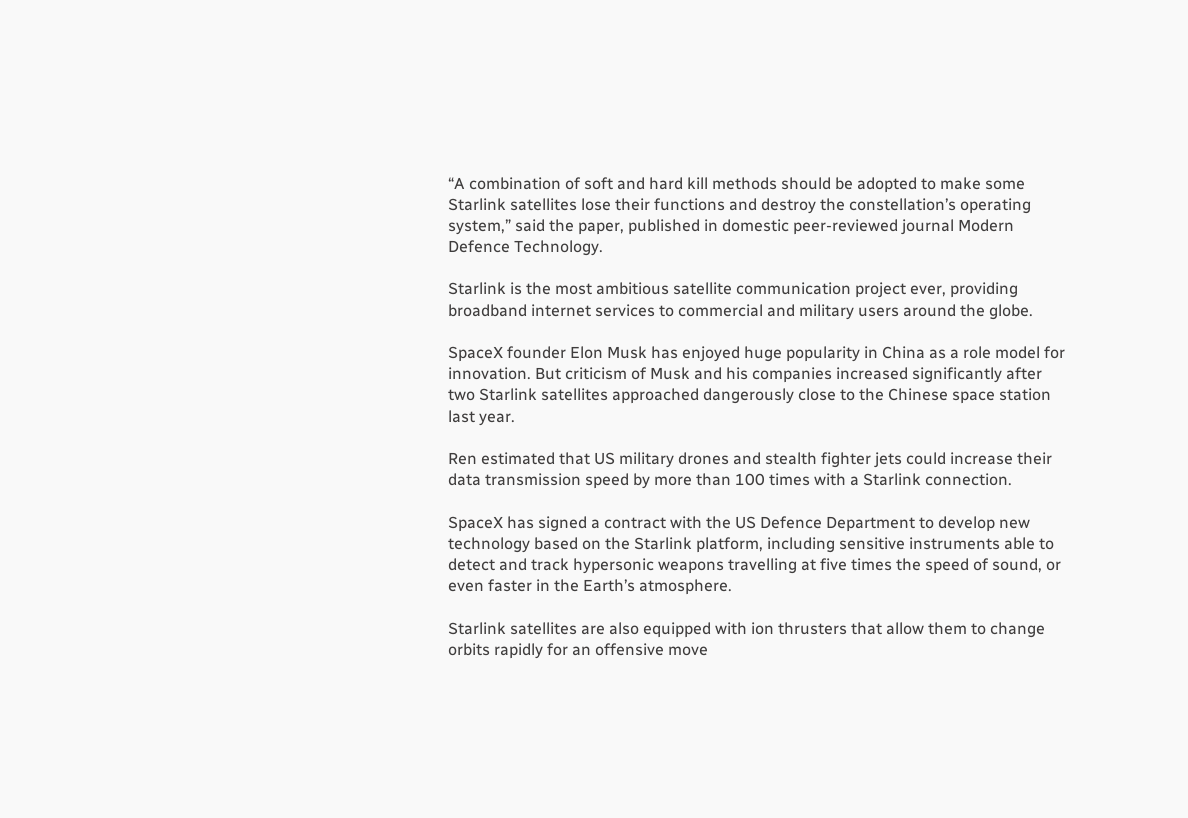“A combination of soft and hard kill methods should be adopted to make some Starlink satellites lose their functions and destroy the constellation’s operating system,” said the paper, published in domestic peer-reviewed journal Modern Defence Technology.

Starlink is the most ambitious satellite communication project ever, providing broadband internet services to commercial and military users around the globe.

SpaceX founder Elon Musk has enjoyed huge popularity in China as a role model for innovation. But criticism of Musk and his companies increased significantly after two Starlink satellites approached dangerously close to the Chinese space station last year.

Ren estimated that US military drones and stealth fighter jets could increase their data transmission speed by more than 100 times with a Starlink connection.

SpaceX has signed a contract with the US Defence Department to develop new technology based on the Starlink platform, including sensitive instruments able to detect and track hypersonic weapons travelling at five times the speed of sound, or even faster in the Earth’s atmosphere.

Starlink satellites are also equipped with ion thrusters that allow them to change orbits rapidly for an offensive move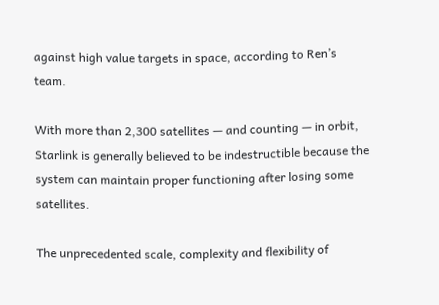against high value targets in space, according to Ren’s team.

With more than 2,300 satellites — and counting — in orbit, Starlink is generally believed to be indestructible because the system can maintain proper functioning after losing some satellites.

The unprecedented scale, complexity and flexibility of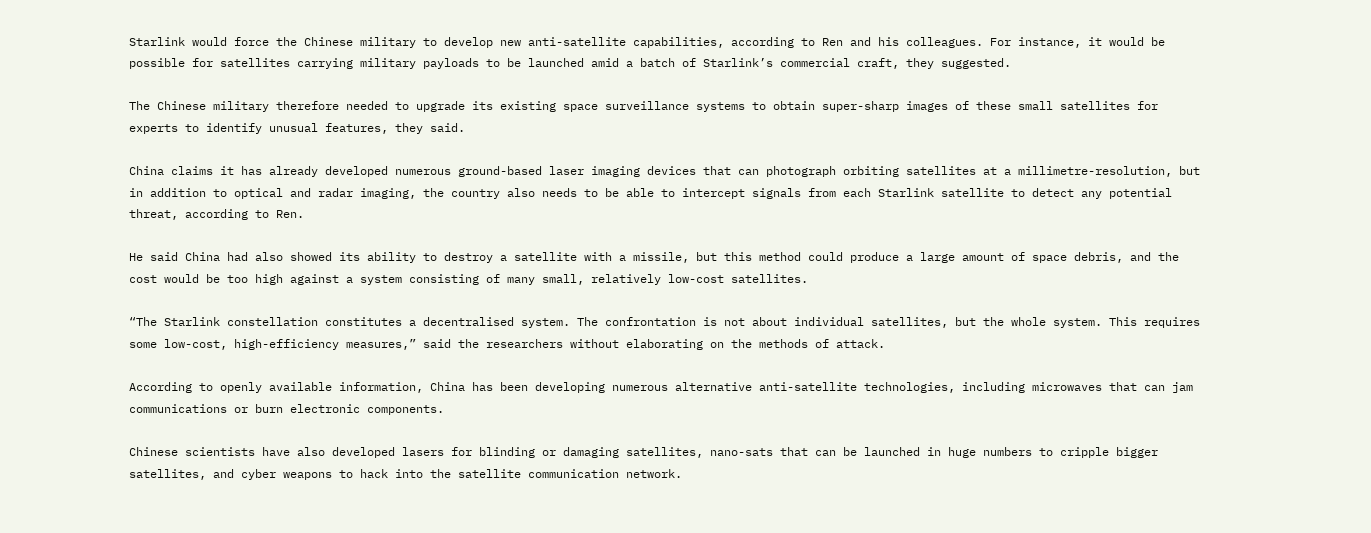Starlink would force the Chinese military to develop new anti-satellite capabilities, according to Ren and his colleagues. For instance, it would be possible for satellites carrying military payloads to be launched amid a batch of Starlink’s commercial craft, they suggested.

The Chinese military therefore needed to upgrade its existing space surveillance systems to obtain super-sharp images of these small satellites for experts to identify unusual features, they said.

China claims it has already developed numerous ground-based laser imaging devices that can photograph orbiting satellites at a millimetre-resolution, but in addition to optical and radar imaging, the country also needs to be able to intercept signals from each Starlink satellite to detect any potential threat, according to Ren.

He said China had also showed its ability to destroy a satellite with a missile, but this method could produce a large amount of space debris, and the cost would be too high against a system consisting of many small, relatively low-cost satellites.

“The Starlink constellation constitutes a decentralised system. The confrontation is not about individual satellites, but the whole system. This requires some low-cost, high-efficiency measures,” said the researchers without elaborating on the methods of attack.

According to openly available information, China has been developing numerous alternative anti-satellite technologies, including microwaves that can jam communications or burn electronic components.

Chinese scientists have also developed lasers for blinding or damaging satellites, nano-sats that can be launched in huge numbers to cripple bigger satellites, and cyber weapons to hack into the satellite communication network.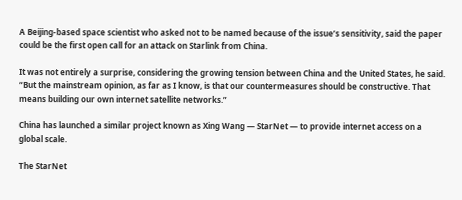A Beijing-based space scientist who asked not to be named because of the issue’s sensitivity, said the paper could be the first open call for an attack on Starlink from China.

It was not entirely a surprise, considering the growing tension between China and the United States, he said. “But the mainstream opinion, as far as I know, is that our countermeasures should be constructive. That means building our own internet satellite networks.”

China has launched a similar project known as Xing Wang — StarNet — to provide internet access on a global scale.

The StarNet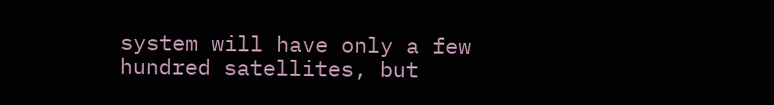system will have only a few hundred satellites, but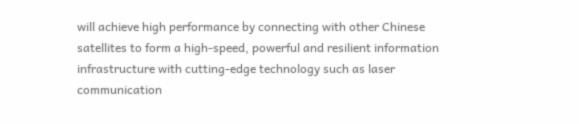will achieve high performance by connecting with other Chinese satellites to form a high-speed, powerful and resilient information infrastructure with cutting-edge technology such as laser communication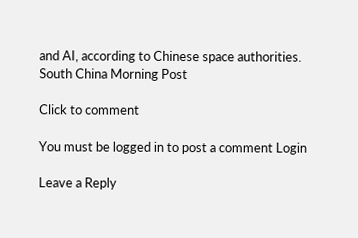and AI, according to Chinese space authorities. South China Morning Post

Click to comment

You must be logged in to post a comment Login

Leave a Reply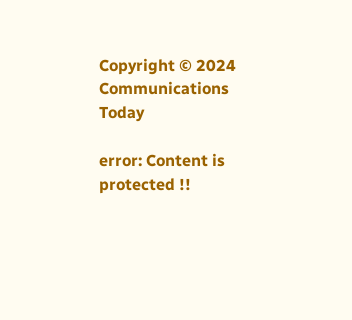Copyright © 2024 Communications Today

error: Content is protected !!